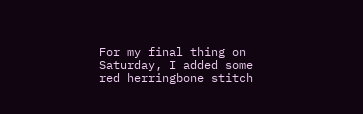For my final thing on Saturday, I added some red herringbone stitch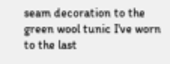seam decoration to the green wool tunic I've worn to the last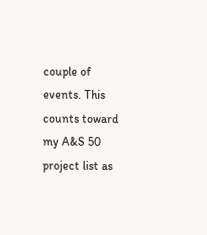couple of events. This counts toward my A&S 50 project list as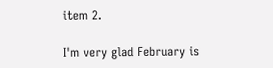item 2.

I'm very glad February is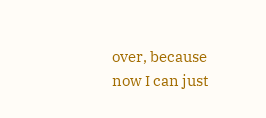over, because now I can just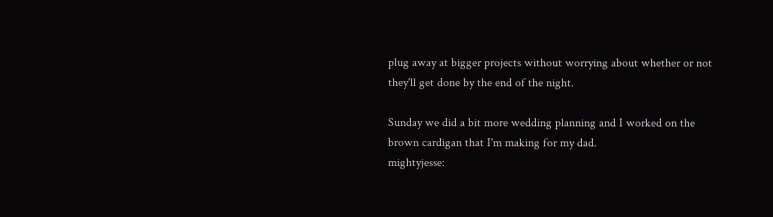plug away at bigger projects without worrying about whether or not they'll get done by the end of the night.

Sunday we did a bit more wedding planning and I worked on the brown cardigan that I'm making for my dad.
mightyjesse: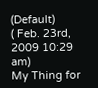(Default)
( Feb. 23rd, 2009 10:29 am)
My Thing for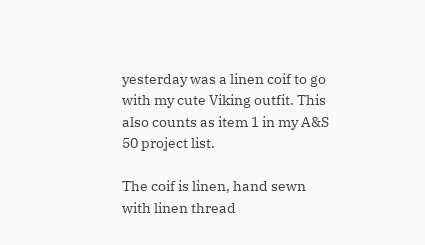yesterday was a linen coif to go with my cute Viking outfit. This also counts as item 1 in my A&S 50 project list.

The coif is linen, hand sewn with linen thread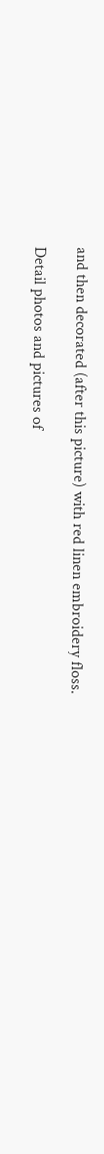and then decorated (after this picture) with red linen embroidery floss.

Detail photos and pictures of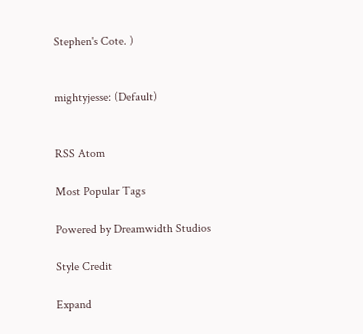Stephen's Cote. )


mightyjesse: (Default)


RSS Atom

Most Popular Tags

Powered by Dreamwidth Studios

Style Credit

Expand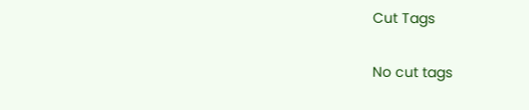Cut Tags

No cut tags